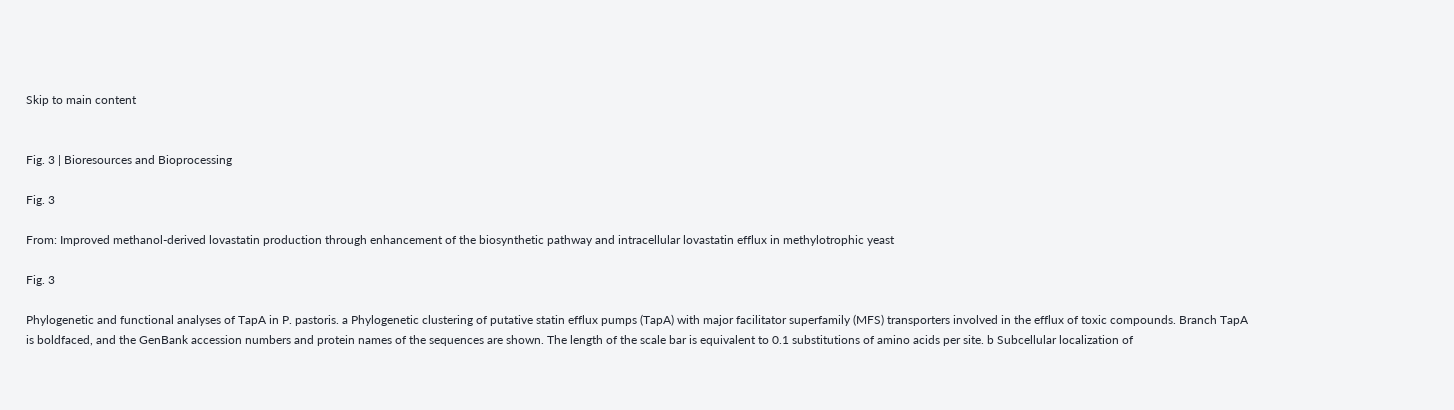Skip to main content


Fig. 3 | Bioresources and Bioprocessing

Fig. 3

From: Improved methanol-derived lovastatin production through enhancement of the biosynthetic pathway and intracellular lovastatin efflux in methylotrophic yeast

Fig. 3

Phylogenetic and functional analyses of TapA in P. pastoris. a Phylogenetic clustering of putative statin efflux pumps (TapA) with major facilitator superfamily (MFS) transporters involved in the efflux of toxic compounds. Branch TapA is boldfaced, and the GenBank accession numbers and protein names of the sequences are shown. The length of the scale bar is equivalent to 0.1 substitutions of amino acids per site. b Subcellular localization of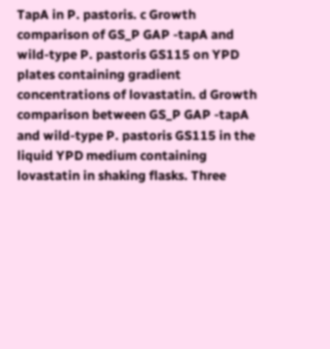TapA in P. pastoris. c Growth comparison of GS_P GAP -tapA and wild-type P. pastoris GS115 on YPD plates containing gradient concentrations of lovastatin. d Growth comparison between GS_P GAP -tapA and wild-type P. pastoris GS115 in the liquid YPD medium containing lovastatin in shaking flasks. Three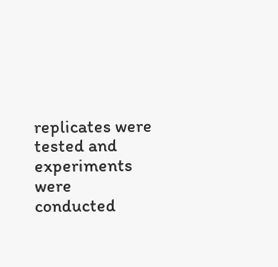replicates were tested and experiments were conducted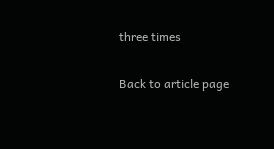three times

Back to article page